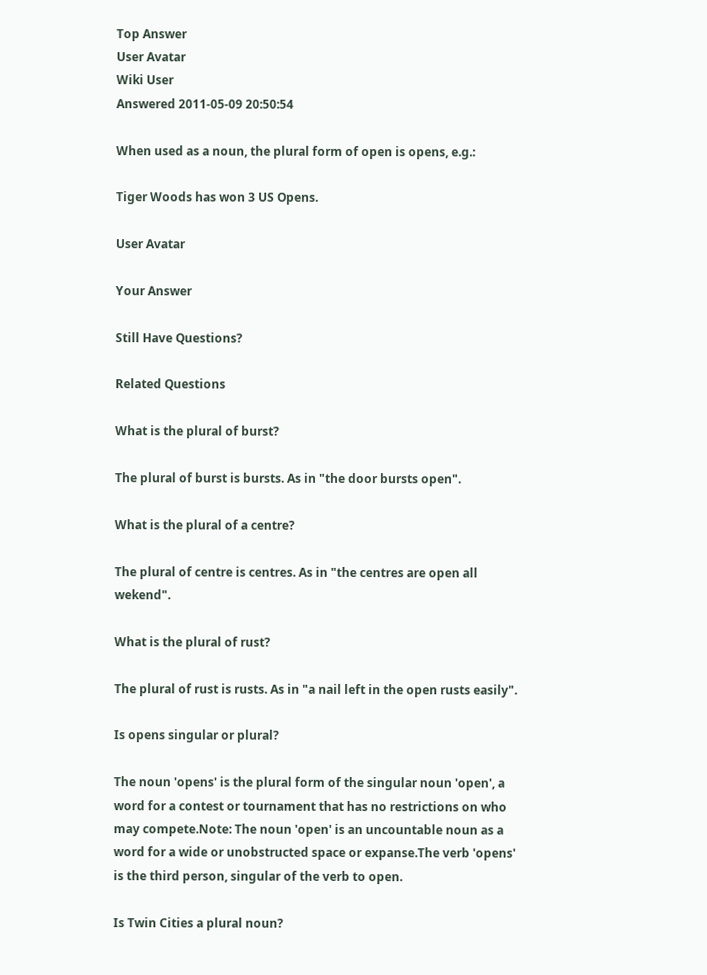Top Answer
User Avatar
Wiki User
Answered 2011-05-09 20:50:54

When used as a noun, the plural form of open is opens, e.g.:

Tiger Woods has won 3 US Opens.

User Avatar

Your Answer

Still Have Questions?

Related Questions

What is the plural of burst?

The plural of burst is bursts. As in "the door bursts open".

What is the plural of a centre?

The plural of centre is centres. As in "the centres are open all wekend".

What is the plural of rust?

The plural of rust is rusts. As in "a nail left in the open rusts easily".

Is opens singular or plural?

The noun 'opens' is the plural form of the singular noun 'open', a word for a contest or tournament that has no restrictions on who may compete.Note: The noun 'open' is an uncountable noun as a word for a wide or unobstructed space or expanse.The verb 'opens' is the third person, singular of the verb to open.

Is Twin Cities a plural noun?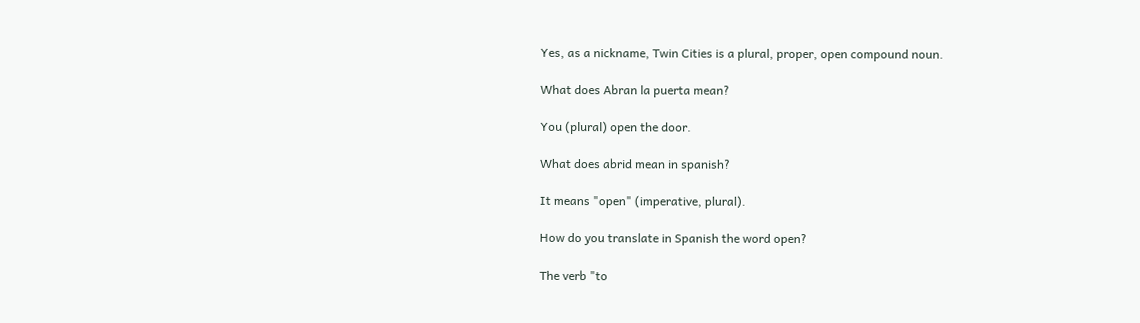Yes, as a nickname, Twin Cities is a plural, proper, open compound noun.

What does Abran la puerta mean?

You (plural) open the door.

What does abrid mean in spanish?

It means "open" (imperative, plural).

How do you translate in Spanish the word open?

The verb "to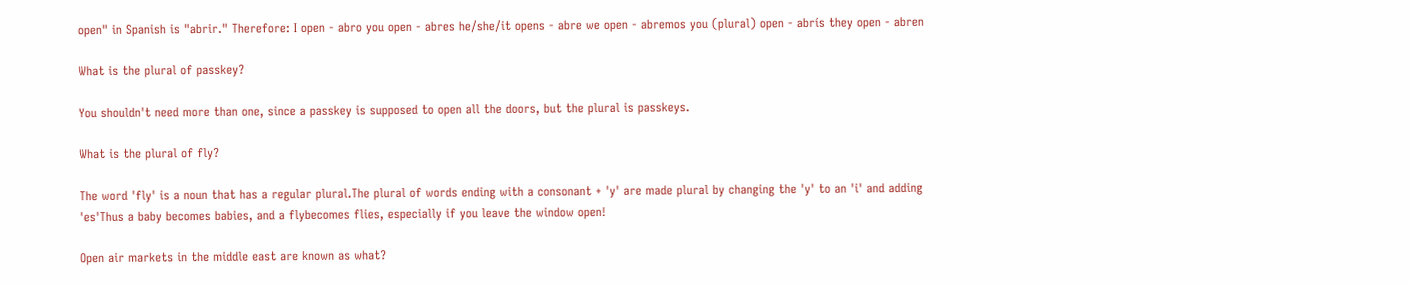open" in Spanish is "abrir." Therefore: I open - abro you open - abres he/she/it opens - abre we open - abremos you (plural) open - abrís they open - abren

What is the plural of passkey?

You shouldn't need more than one, since a passkey is supposed to open all the doors, but the plural is passkeys.

What is the plural of fly?

The word 'fly' is a noun that has a regular plural.The plural of words ending with a consonant + 'y' are made plural by changing the 'y' to an 'i' and adding 'es'Thus a baby becomes babies, and a flybecomes flies, especially if you leave the window open!

Open air markets in the middle east are known as what?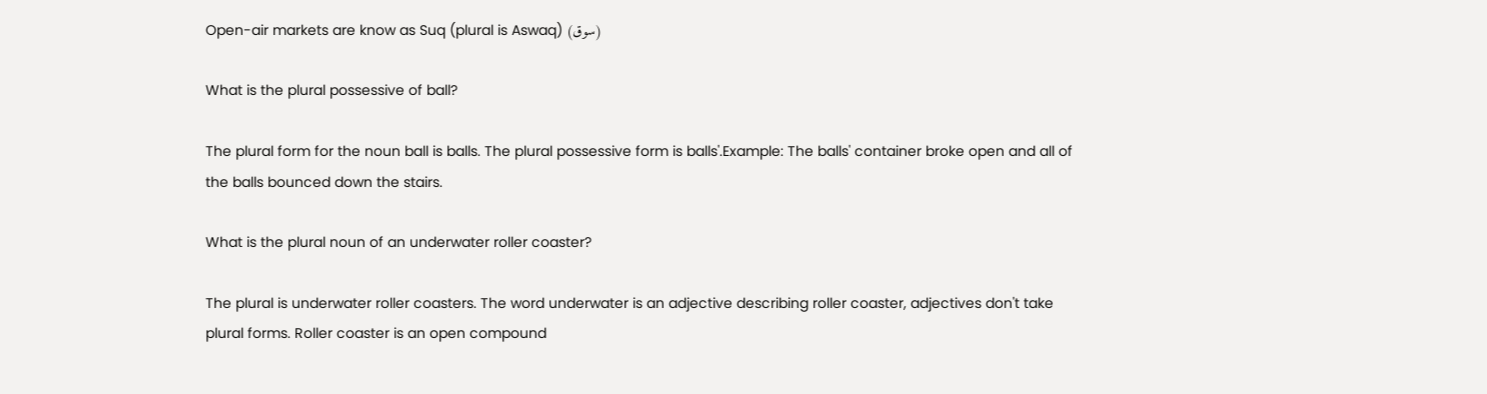Open-air markets are know as Suq (plural is Aswaq) (سوق)

What is the plural possessive of ball?

The plural form for the noun ball is balls. The plural possessive form is balls'.Example: The balls' container broke open and all of the balls bounced down the stairs.

What is the plural noun of an underwater roller coaster?

The plural is underwater roller coasters. The word underwater is an adjective describing roller coaster, adjectives don't take plural forms. Roller coaster is an open compound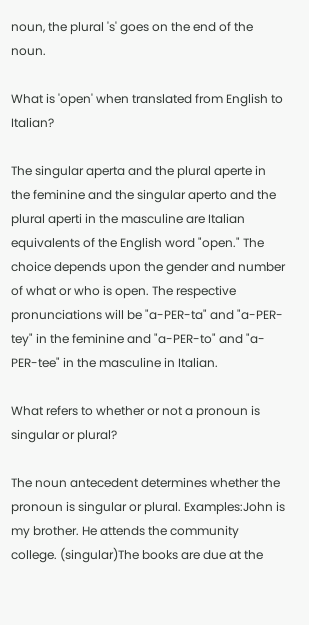noun, the plural 's' goes on the end of the noun.

What is 'open' when translated from English to Italian?

The singular aperta and the plural aperte in the feminine and the singular aperto and the plural aperti in the masculine are Italian equivalents of the English word "open." The choice depends upon the gender and number of what or who is open. The respective pronunciations will be "a-PER-ta" and "a-PER-tey" in the feminine and "a-PER-to" and "a-PER-tee" in the masculine in Italian.

What refers to whether or not a pronoun is singular or plural?

The noun antecedent determines whether the pronoun is singular or plural. Examples:John is my brother. He attends the community college. (singular)The books are due at the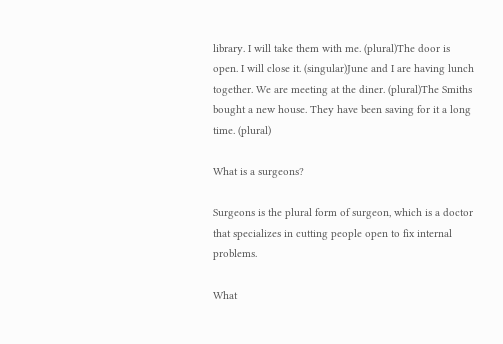library. I will take them with me. (plural)The door is open. I will close it. (singular)June and I are having lunch together. We are meeting at the diner. (plural)The Smiths bought a new house. They have been saving for it a long time. (plural)

What is a surgeons?

Surgeons is the plural form of surgeon, which is a doctor that specializes in cutting people open to fix internal problems.

What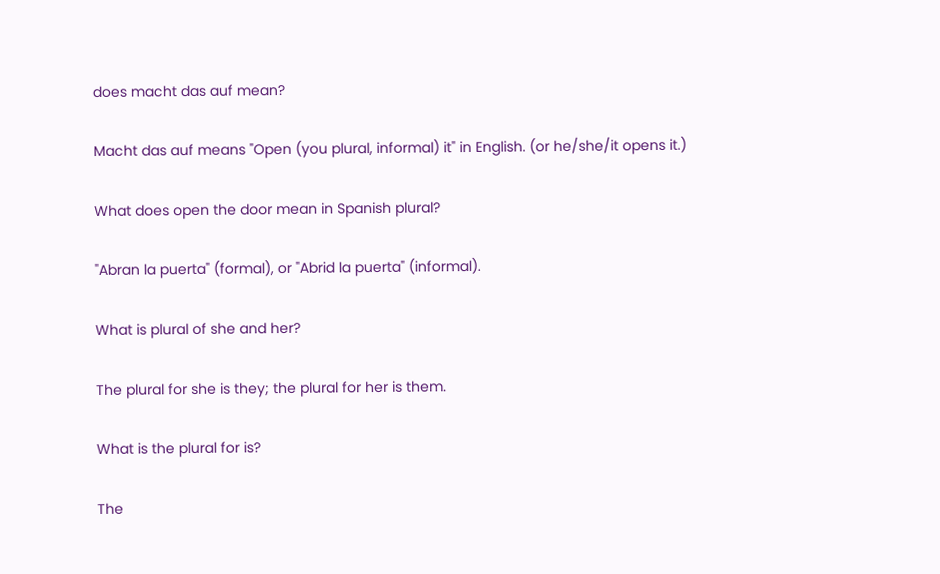does macht das auf mean?

Macht das auf means "Open (you plural, informal) it" in English. (or he/she/it opens it.)

What does open the door mean in Spanish plural?

"Abran la puerta" (formal), or "Abrid la puerta" (informal).

What is plural of she and her?

The plural for she is they; the plural for her is them.

What is the plural for is?

The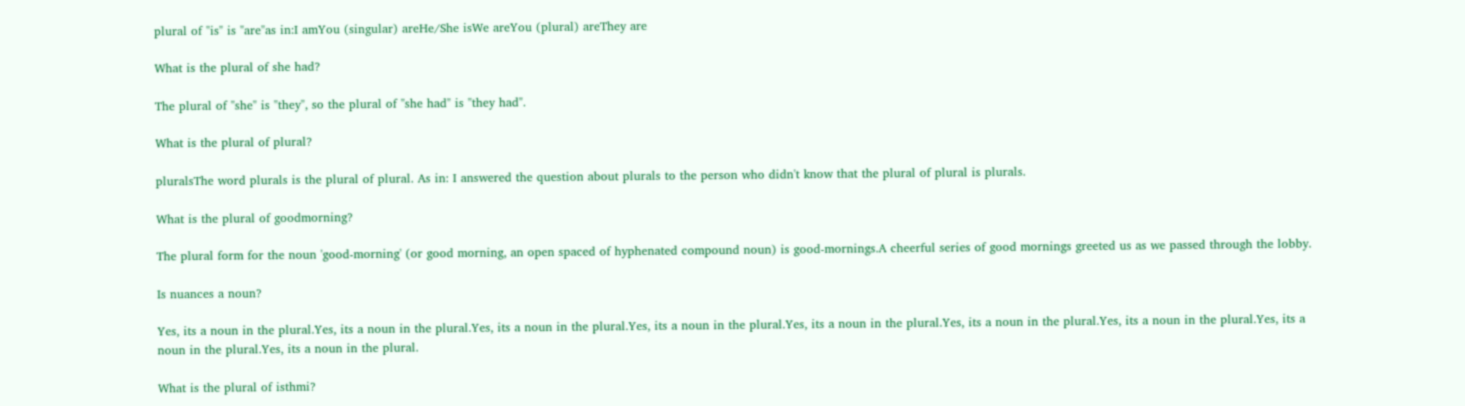plural of "is" is "are"as in:I amYou (singular) areHe/She isWe areYou (plural) areThey are

What is the plural of she had?

The plural of "she" is "they", so the plural of "she had" is "they had".

What is the plural of plural?

pluralsThe word plurals is the plural of plural. As in: I answered the question about plurals to the person who didn't know that the plural of plural is plurals.

What is the plural of goodmorning?

The plural form for the noun 'good-morning' (or good morning, an open spaced of hyphenated compound noun) is good-mornings.A cheerful series of good mornings greeted us as we passed through the lobby.

Is nuances a noun?

Yes, its a noun in the plural.Yes, its a noun in the plural.Yes, its a noun in the plural.Yes, its a noun in the plural.Yes, its a noun in the plural.Yes, its a noun in the plural.Yes, its a noun in the plural.Yes, its a noun in the plural.Yes, its a noun in the plural.

What is the plural of isthmi?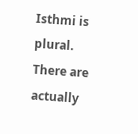Isthmi is plural. There are actually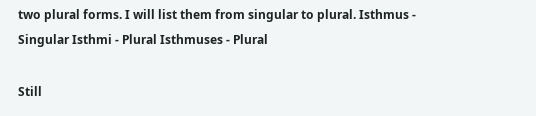two plural forms. I will list them from singular to plural. Isthmus - Singular Isthmi - Plural Isthmuses - Plural

Still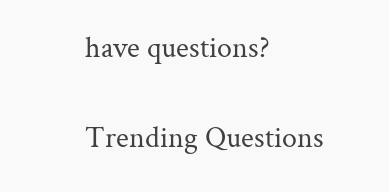have questions?

Trending Questions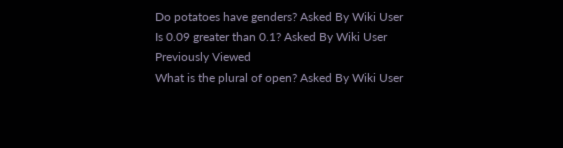Do potatoes have genders? Asked By Wiki User
Is 0.09 greater than 0.1? Asked By Wiki User
Previously Viewed
What is the plural of open? Asked By Wiki User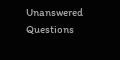Unanswered Questions